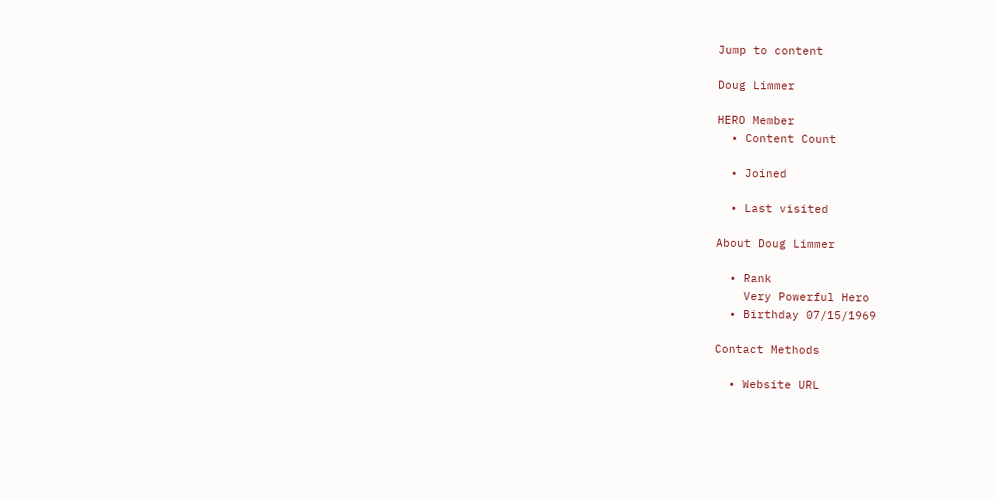Jump to content

Doug Limmer

HERO Member
  • Content Count

  • Joined

  • Last visited

About Doug Limmer

  • Rank
    Very Powerful Hero
  • Birthday 07/15/1969

Contact Methods

  • Website URL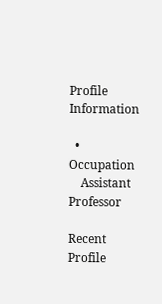Profile Information

  • Occupation
    Assistant Professor

Recent Profile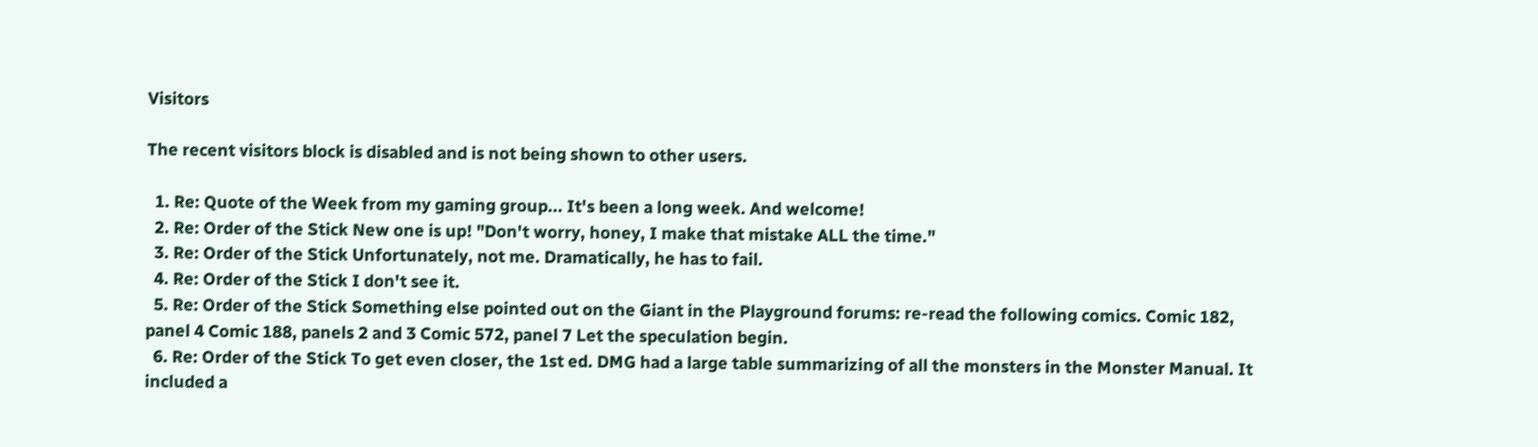Visitors

The recent visitors block is disabled and is not being shown to other users.

  1. Re: Quote of the Week from my gaming group... It's been a long week. And welcome!
  2. Re: Order of the Stick New one is up! "Don't worry, honey, I make that mistake ALL the time."
  3. Re: Order of the Stick Unfortunately, not me. Dramatically, he has to fail.
  4. Re: Order of the Stick I don't see it.
  5. Re: Order of the Stick Something else pointed out on the Giant in the Playground forums: re-read the following comics. Comic 182, panel 4 Comic 188, panels 2 and 3 Comic 572, panel 7 Let the speculation begin.
  6. Re: Order of the Stick To get even closer, the 1st ed. DMG had a large table summarizing of all the monsters in the Monster Manual. It included a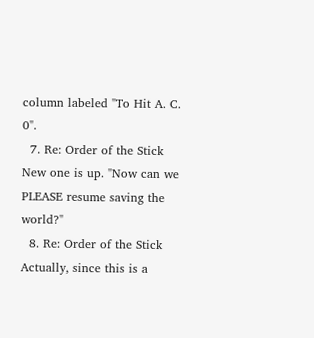column labeled "To Hit A. C. 0".
  7. Re: Order of the Stick New one is up. "Now can we PLEASE resume saving the world?"
  8. Re: Order of the Stick Actually, since this is a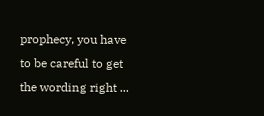prophecy, you have to be careful to get the wording right ...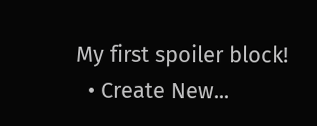My first spoiler block!
  • Create New...